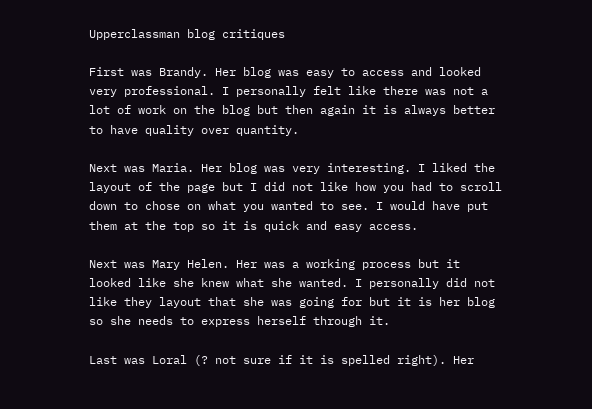Upperclassman blog critiques

First was Brandy. Her blog was easy to access and looked very professional. I personally felt like there was not a lot of work on the blog but then again it is always better to have quality over quantity.

Next was Maria. Her blog was very interesting. I liked the layout of the page but I did not like how you had to scroll down to chose on what you wanted to see. I would have put them at the top so it is quick and easy access.

Next was Mary Helen. Her was a working process but it looked like she knew what she wanted. I personally did not like they layout that she was going for but it is her blog so she needs to express herself through it.

Last was Loral (? not sure if it is spelled right). Her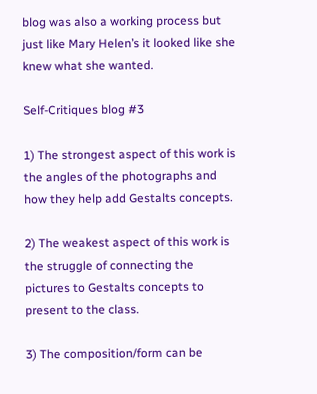blog was also a working process but just like Mary Helen’s it looked like she knew what she wanted.

Self-Critiques blog #3

1) The strongest aspect of this work is the angles of the photographs and how they help add Gestalts concepts.

2) The weakest aspect of this work is the struggle of connecting the pictures to Gestalts concepts to present to the class.

3) The composition/form can be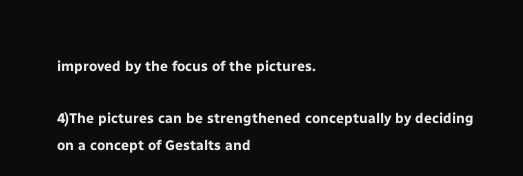improved by the focus of the pictures.

4)The pictures can be strengthened conceptually by deciding on a concept of Gestalts and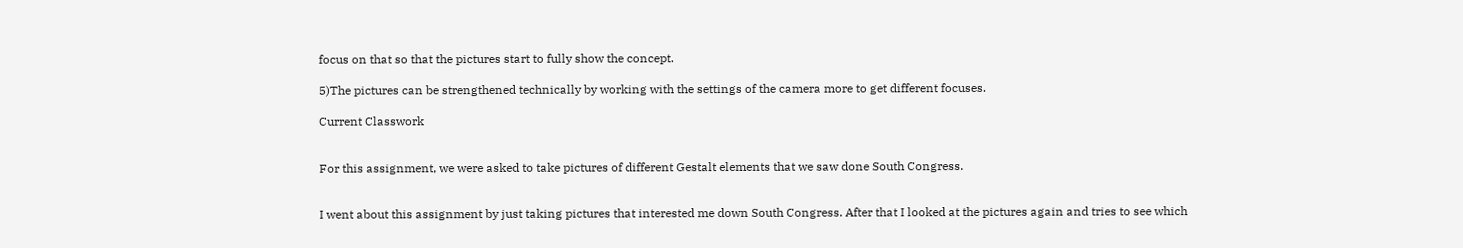focus on that so that the pictures start to fully show the concept.

5)The pictures can be strengthened technically by working with the settings of the camera more to get different focuses.

Current Classwork


For this assignment, we were asked to take pictures of different Gestalt elements that we saw done South Congress.


I went about this assignment by just taking pictures that interested me down South Congress. After that I looked at the pictures again and tries to see which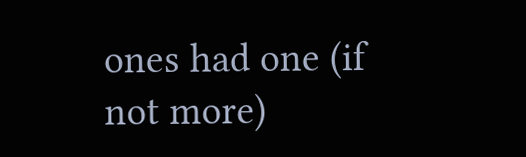ones had one (if not more)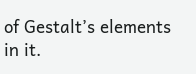of Gestalt’s elements in it.